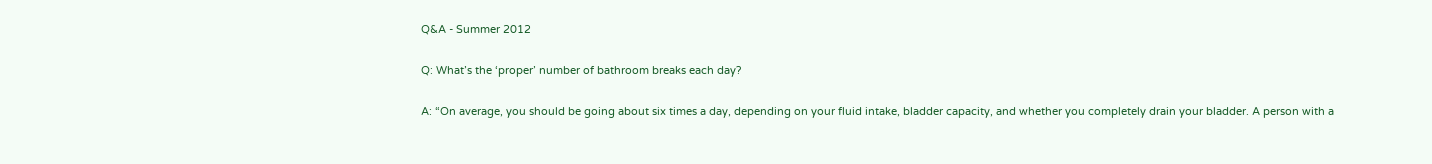Q&A - Summer 2012

Q: What’s the ‘proper’ number of bathroom breaks each day?

A: “On average, you should be going about six times a day, depending on your fluid intake, bladder capacity, and whether you completely drain your bladder. A person with a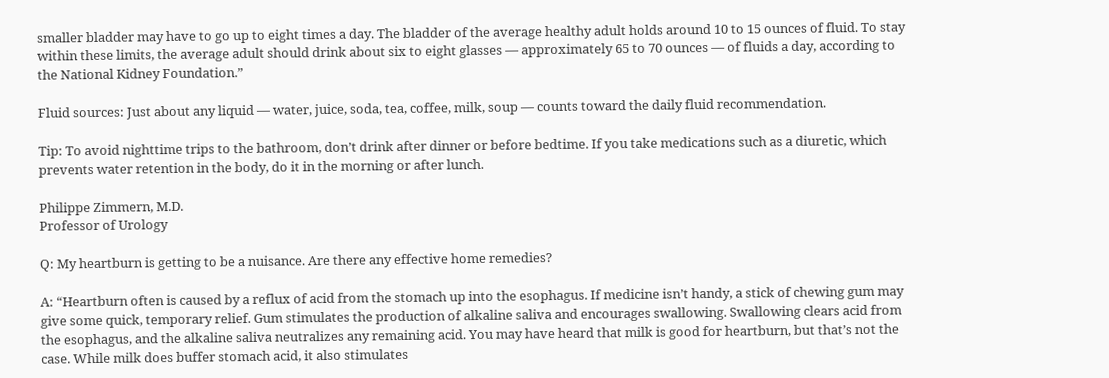smaller bladder may have to go up to eight times a day. The bladder of the average healthy adult holds around 10 to 15 ounces of fluid. To stay within these limits, the average adult should drink about six to eight glasses — approximately 65 to 70 ounces — of fluids a day, according to the National Kidney Foundation.”

Fluid sources: Just about any liquid — water, juice, soda, tea, coffee, milk, soup — counts toward the daily fluid recommendation.

Tip: To avoid nighttime trips to the bathroom, don’t drink after dinner or before bedtime. If you take medications such as a diuretic, which prevents water retention in the body, do it in the morning or after lunch.

Philippe Zimmern, M.D.
Professor of Urology

Q: My heartburn is getting to be a nuisance. Are there any effective home remedies?

A: “Heartburn often is caused by a reflux of acid from the stomach up into the esophagus. If medicine isn’t handy, a stick of chewing gum may give some quick, temporary relief. Gum stimulates the production of alkaline saliva and encourages swallowing. Swallowing clears acid from the esophagus, and the alkaline saliva neutralizes any remaining acid. You may have heard that milk is good for heartburn, but that’s not the case. While milk does buffer stomach acid, it also stimulates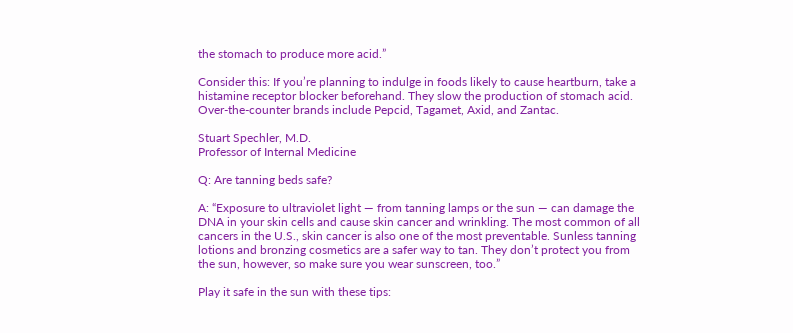the stomach to produce more acid.”

Consider this: If you’re planning to indulge in foods likely to cause heartburn, take a histamine receptor blocker beforehand. They slow the production of stomach acid. Over-the-counter brands include Pepcid, Tagamet, Axid, and Zantac.

Stuart Spechler, M.D.
Professor of Internal Medicine

Q: Are tanning beds safe?

A: “Exposure to ultraviolet light — from tanning lamps or the sun — can damage the DNA in your skin cells and cause skin cancer and wrinkling. The most common of all cancers in the U.S., skin cancer is also one of the most preventable. Sunless tanning lotions and bronzing cosmetics are a safer way to tan. They don’t protect you from the sun, however, so make sure you wear sunscreen, too.”

Play it safe in the sun with these tips: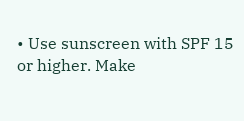• Use sunscreen with SPF 15 or higher. Make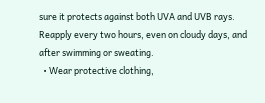sure it protects against both UVA and UVB rays. Reapply every two hours, even on cloudy days, and after swimming or sweating.
  • Wear protective clothing,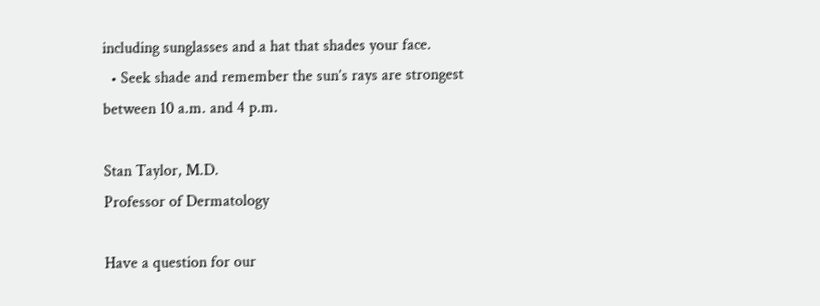including sunglasses and a hat that shades your face.
  • Seek shade and remember the sun’s rays are strongest between 10 a.m. and 4 p.m.

Stan Taylor, M.D.
Professor of Dermatology

Have a question for our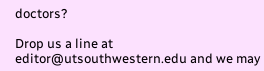doctors?

Drop us a line at editor@utsouthwestern.edu and we may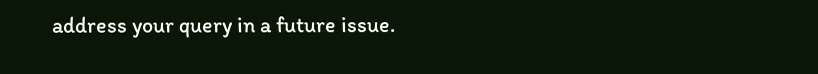address your query in a future issue.